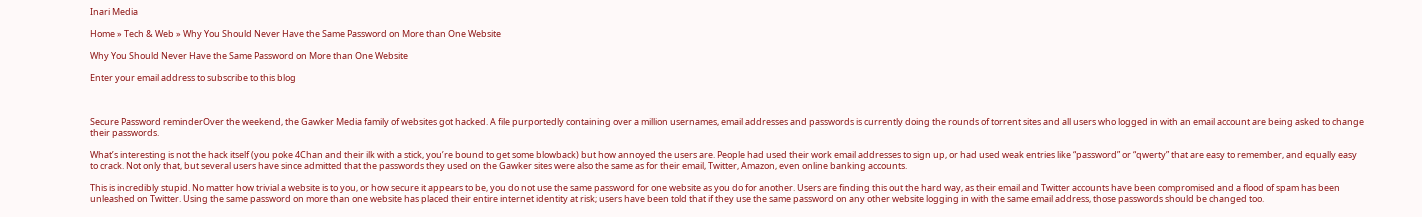Inari Media

Home » Tech & Web » Why You Should Never Have the Same Password on More than One Website

Why You Should Never Have the Same Password on More than One Website

Enter your email address to subscribe to this blog



Secure Password reminderOver the weekend, the Gawker Media family of websites got hacked. A file purportedly containing over a million usernames, email addresses and passwords is currently doing the rounds of torrent sites and all users who logged in with an email account are being asked to change their passwords.

What’s interesting is not the hack itself (you poke 4Chan and their ilk with a stick, you’re bound to get some blowback) but how annoyed the users are. People had used their work email addresses to sign up, or had used weak entries like “password” or “qwerty” that are easy to remember, and equally easy to crack. Not only that, but several users have since admitted that the passwords they used on the Gawker sites were also the same as for their email, Twitter, Amazon, even online banking accounts.

This is incredibly stupid. No matter how trivial a website is to you, or how secure it appears to be, you do not use the same password for one website as you do for another. Users are finding this out the hard way, as their email and Twitter accounts have been compromised and a flood of spam has been unleashed on Twitter. Using the same password on more than one website has placed their entire internet identity at risk; users have been told that if they use the same password on any other website logging in with the same email address, those passwords should be changed too.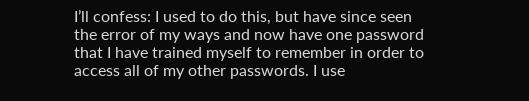I’ll confess: I used to do this, but have since seen the error of my ways and now have one password that I have trained myself to remember in order to access all of my other passwords. I use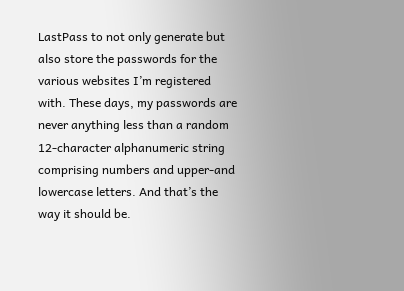LastPass to not only generate but also store the passwords for the various websites I’m registered with. These days, my passwords are never anything less than a random 12-character alphanumeric string comprising numbers and upper-and lowercase letters. And that’s the way it should be.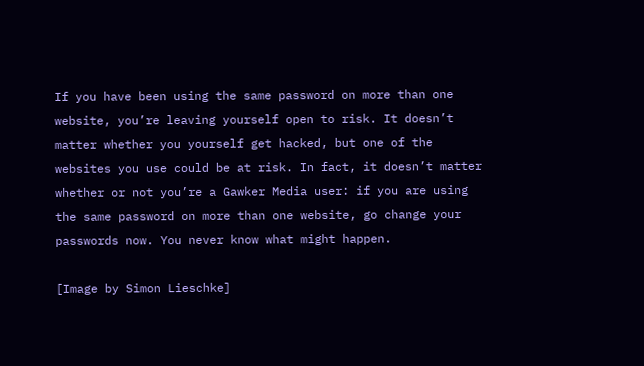If you have been using the same password on more than one website, you’re leaving yourself open to risk. It doesn’t matter whether you yourself get hacked, but one of the websites you use could be at risk. In fact, it doesn’t matter whether or not you’re a Gawker Media user: if you are using the same password on more than one website, go change your passwords now. You never know what might happen.

[Image by Simon Lieschke]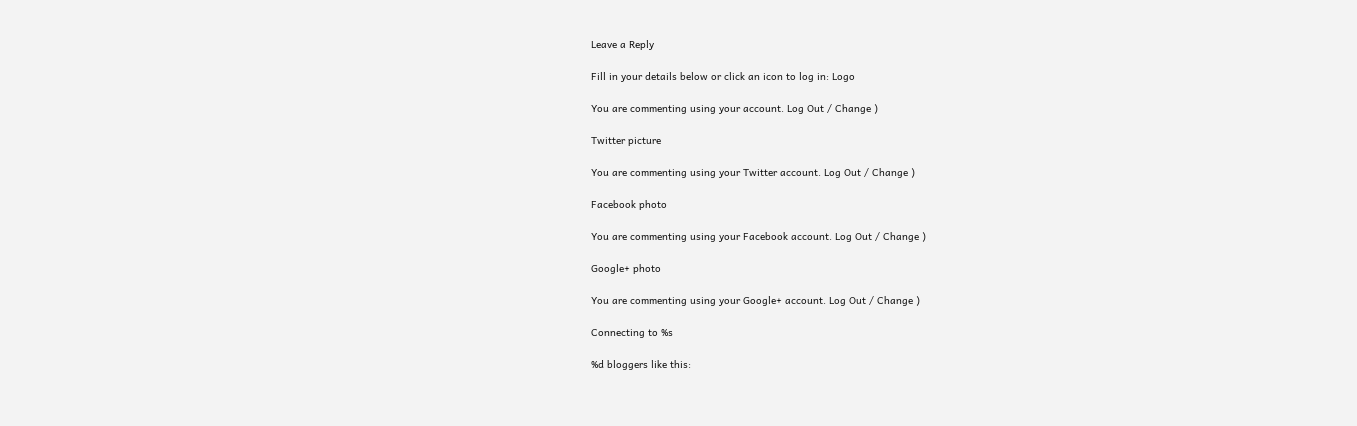Leave a Reply

Fill in your details below or click an icon to log in: Logo

You are commenting using your account. Log Out / Change )

Twitter picture

You are commenting using your Twitter account. Log Out / Change )

Facebook photo

You are commenting using your Facebook account. Log Out / Change )

Google+ photo

You are commenting using your Google+ account. Log Out / Change )

Connecting to %s

%d bloggers like this: